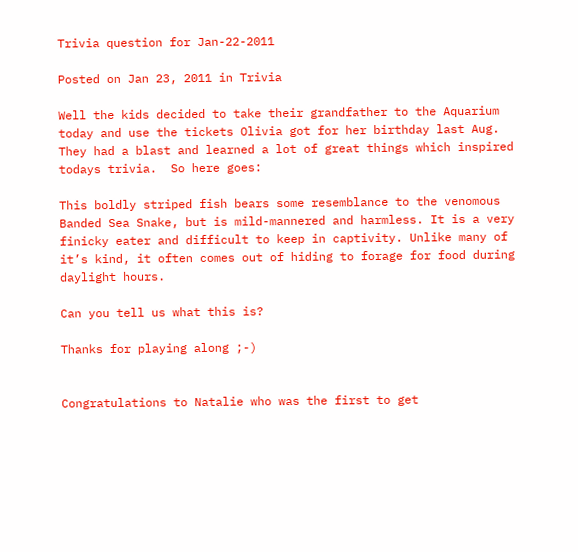Trivia question for Jan-22-2011

Posted on Jan 23, 2011 in Trivia

Well the kids decided to take their grandfather to the Aquarium today and use the tickets Olivia got for her birthday last Aug.  They had a blast and learned a lot of great things which inspired todays trivia.  So here goes:

This boldly striped fish bears some resemblance to the venomous Banded Sea Snake, but is mild-mannered and harmless. It is a very finicky eater and difficult to keep in captivity. Unlike many of it’s kind, it often comes out of hiding to forage for food during daylight hours.

Can you tell us what this is?

Thanks for playing along ;-)


Congratulations to Natalie who was the first to get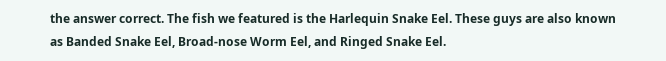the answer correct. The fish we featured is the Harlequin Snake Eel. These guys are also known as Banded Snake Eel, Broad-nose Worm Eel, and Ringed Snake Eel.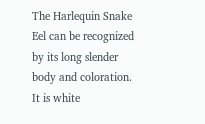The Harlequin Snake Eel can be recognized by its long slender body and coloration. It is white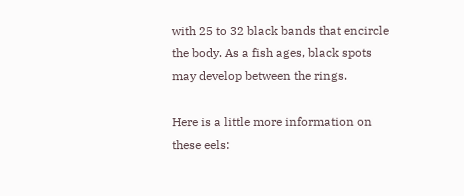with 25 to 32 black bands that encircle the body. As a fish ages, black spots may develop between the rings.

Here is a little more information on these eels: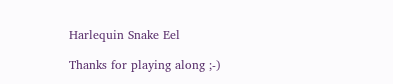Harlequin Snake Eel

Thanks for playing along ;-)